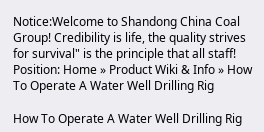Notice:Welcome to Shandong China Coal Group! Credibility is life, the quality strives for survival" is the principle that all staff!
Position: Home » Product Wiki & Info » How To Operate A Water Well Drilling Rig

How To Operate A Water Well Drilling Rig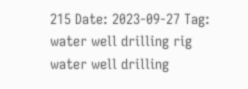215 Date: 2023-09-27 Tag: water well drilling rig water well drilling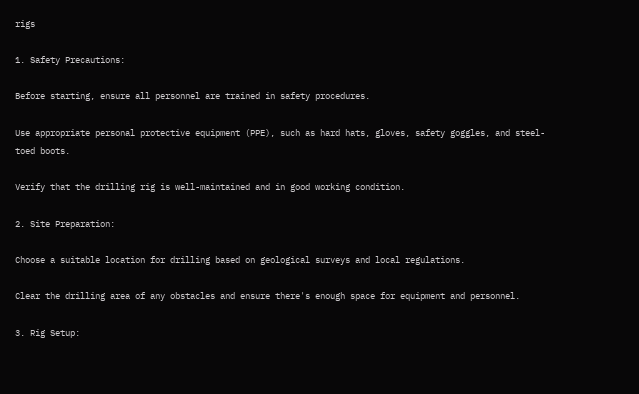rigs

1. Safety Precautions:

Before starting, ensure all personnel are trained in safety procedures.

Use appropriate personal protective equipment (PPE), such as hard hats, gloves, safety goggles, and steel-toed boots.

Verify that the drilling rig is well-maintained and in good working condition.

2. Site Preparation:

Choose a suitable location for drilling based on geological surveys and local regulations.

Clear the drilling area of any obstacles and ensure there's enough space for equipment and personnel.

3. Rig Setup: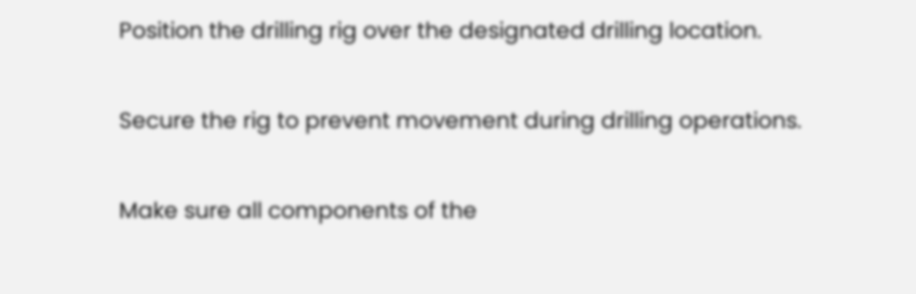Position the drilling rig over the designated drilling location.

Secure the rig to prevent movement during drilling operations.

Make sure all components of the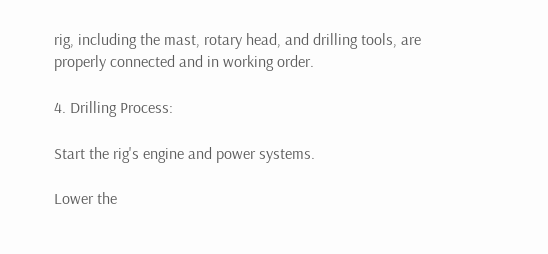rig, including the mast, rotary head, and drilling tools, are properly connected and in working order.

4. Drilling Process:

Start the rig's engine and power systems.

Lower the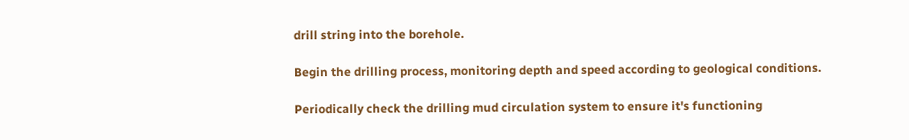drill string into the borehole.

Begin the drilling process, monitoring depth and speed according to geological conditions.

Periodically check the drilling mud circulation system to ensure it's functioning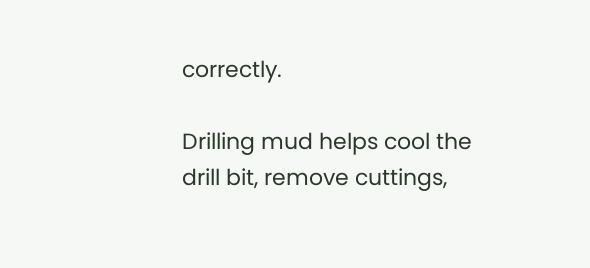correctly.

Drilling mud helps cool the drill bit, remove cuttings,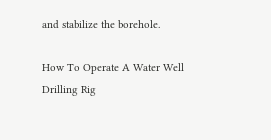and stabilize the borehole.

How To Operate A Water Well Drilling Rig